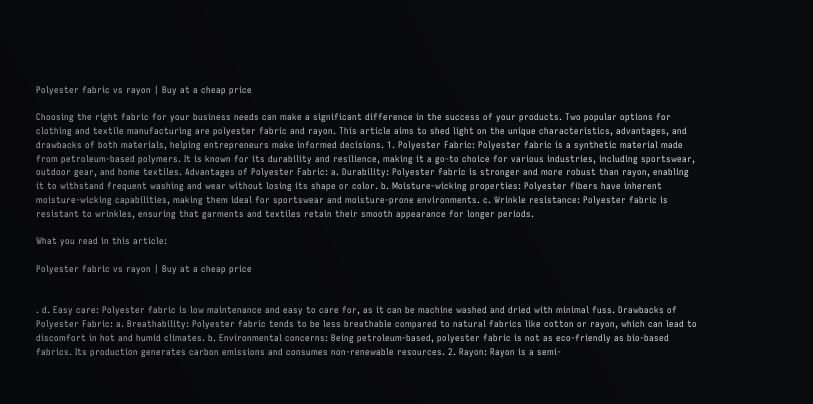Polyester fabric vs rayon | Buy at a cheap price

Choosing the right fabric for your business needs can make a significant difference in the success of your products. Two popular options for clothing and textile manufacturing are polyester fabric and rayon. This article aims to shed light on the unique characteristics, advantages, and drawbacks of both materials, helping entrepreneurs make informed decisions. 1. Polyester Fabric: Polyester fabric is a synthetic material made from petroleum-based polymers. It is known for its durability and resilience, making it a go-to choice for various industries, including sportswear, outdoor gear, and home textiles. Advantages of Polyester Fabric: a. Durability: Polyester fabric is stronger and more robust than rayon, enabling it to withstand frequent washing and wear without losing its shape or color. b. Moisture-wicking properties: Polyester fibers have inherent moisture-wicking capabilities, making them ideal for sportswear and moisture-prone environments. c. Wrinkle resistance: Polyester fabric is resistant to wrinkles, ensuring that garments and textiles retain their smooth appearance for longer periods.

What you read in this article:

Polyester fabric vs rayon | Buy at a cheap price


. d. Easy care: Polyester fabric is low maintenance and easy to care for, as it can be machine washed and dried with minimal fuss. Drawbacks of Polyester Fabric: a. Breathability: Polyester fabric tends to be less breathable compared to natural fabrics like cotton or rayon, which can lead to discomfort in hot and humid climates. b. Environmental concerns: Being petroleum-based, polyester fabric is not as eco-friendly as bio-based fabrics. Its production generates carbon emissions and consumes non-renewable resources. 2. Rayon: Rayon is a semi-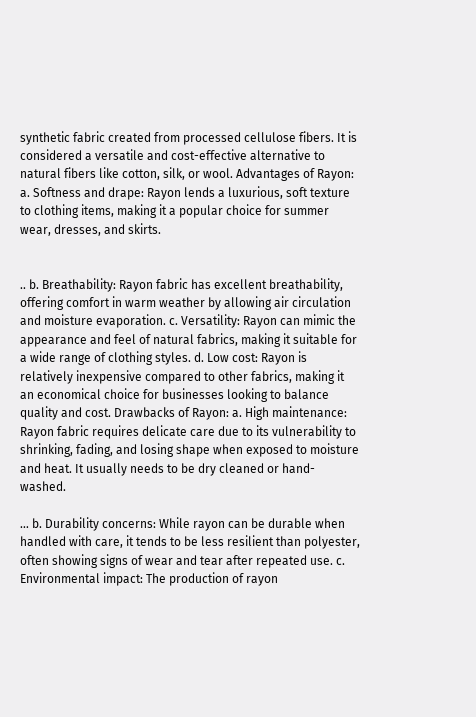synthetic fabric created from processed cellulose fibers. It is considered a versatile and cost-effective alternative to natural fibers like cotton, silk, or wool. Advantages of Rayon: a. Softness and drape: Rayon lends a luxurious, soft texture to clothing items, making it a popular choice for summer wear, dresses, and skirts.


.. b. Breathability: Rayon fabric has excellent breathability, offering comfort in warm weather by allowing air circulation and moisture evaporation. c. Versatility: Rayon can mimic the appearance and feel of natural fabrics, making it suitable for a wide range of clothing styles. d. Low cost: Rayon is relatively inexpensive compared to other fabrics, making it an economical choice for businesses looking to balance quality and cost. Drawbacks of Rayon: a. High maintenance: Rayon fabric requires delicate care due to its vulnerability to shrinking, fading, and losing shape when exposed to moisture and heat. It usually needs to be dry cleaned or hand-washed.

… b. Durability concerns: While rayon can be durable when handled with care, it tends to be less resilient than polyester, often showing signs of wear and tear after repeated use. c. Environmental impact: The production of rayon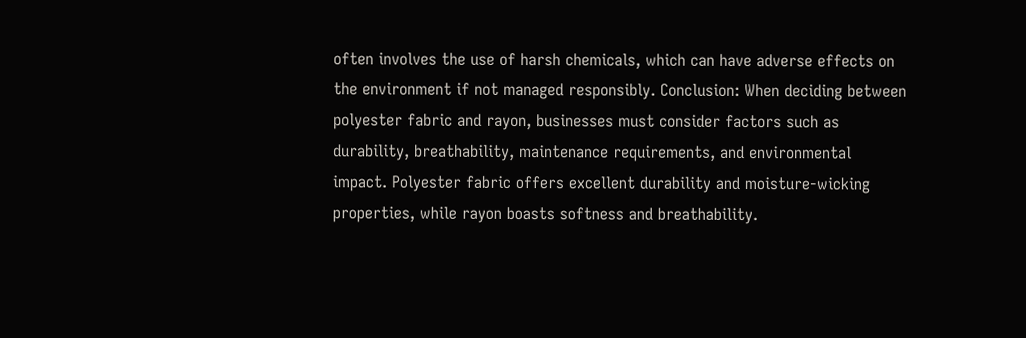often involves the use of harsh chemicals, which can have adverse effects on the environment if not managed responsibly. Conclusion: When deciding between polyester fabric and rayon, businesses must consider factors such as durability, breathability, maintenance requirements, and environmental impact. Polyester fabric offers excellent durability and moisture-wicking properties, while rayon boasts softness and breathability.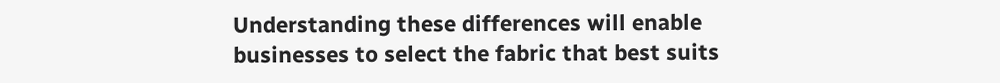Understanding these differences will enable businesses to select the fabric that best suits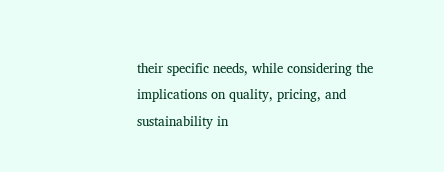their specific needs, while considering the implications on quality, pricing, and sustainability in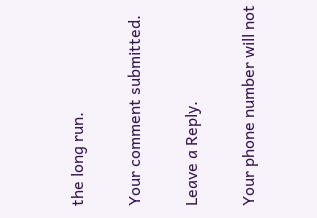the long run.

Your comment submitted.

Leave a Reply.

Your phone number will not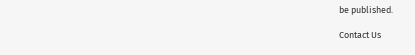be published.

Contact Us